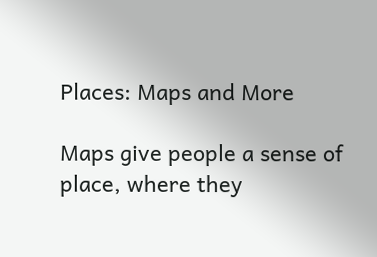Places: Maps and More

Maps give people a sense of place, where they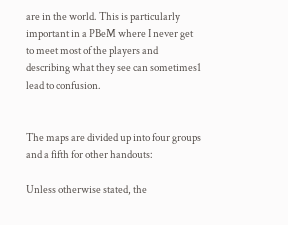are in the world. This is particularly important in a PBeM where I never get to meet most of the players and describing what they see can sometimes1 lead to confusion.


The maps are divided up into four groups and a fifth for other handouts:

Unless otherwise stated, the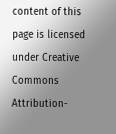content of this page is licensed under Creative Commons Attribution-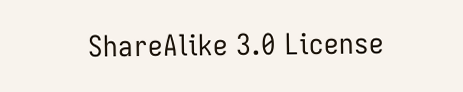ShareAlike 3.0 License